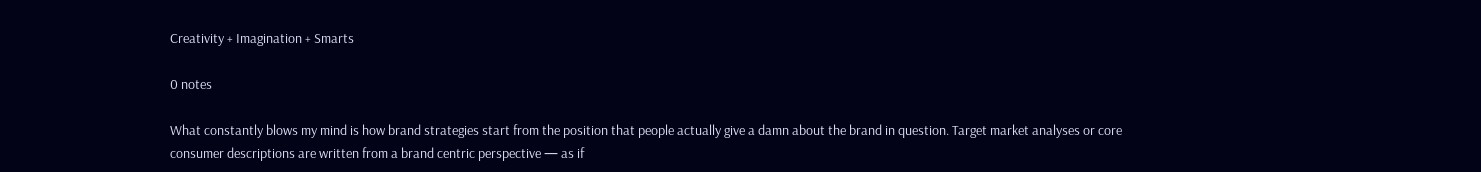Creativity + Imagination + Smarts

0 notes

What constantly blows my mind is how brand strategies start from the position that people actually give a damn about the brand in question. Target market analyses or core consumer descriptions are written from a brand centric perspective — as if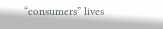“consumers” lives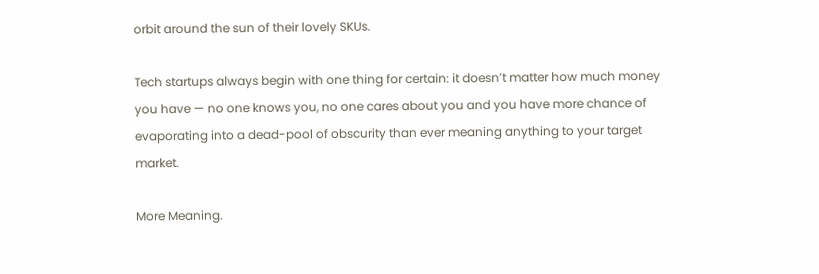orbit around the sun of their lovely SKUs.

Tech startups always begin with one thing for certain: it doesn’t matter how much money you have — no one knows you, no one cares about you and you have more chance of evaporating into a dead-pool of obscurity than ever meaning anything to your target market.

More Meaning.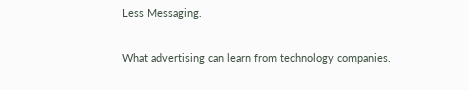Less Messaging.

What advertising can learn from technology companies.